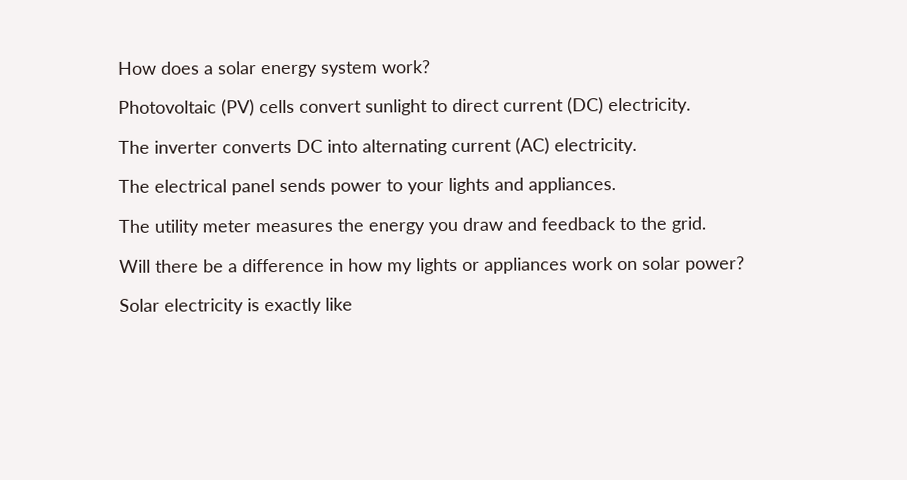How does a solar energy system work?

Photovoltaic (PV) cells convert sunlight to direct current (DC) electricity.

The inverter converts DC into alternating current (AC) electricity.

The electrical panel sends power to your lights and appliances.

The utility meter measures the energy you draw and feedback to the grid.

Will there be a difference in how my lights or appliances work on solar power?

Solar electricity is exactly like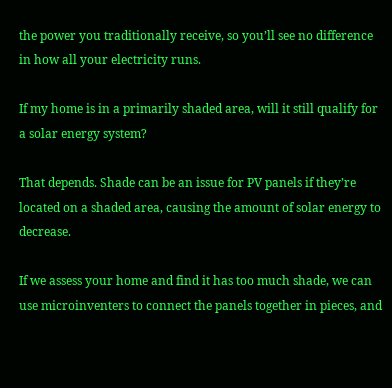the power you traditionally receive, so you’ll see no difference in how all your electricity runs.

If my home is in a primarily shaded area, will it still qualify for a solar energy system?

That depends. Shade can be an issue for PV panels if they’re located on a shaded area, causing the amount of solar energy to decrease.

If we assess your home and find it has too much shade, we can use microinventers to connect the panels together in pieces, and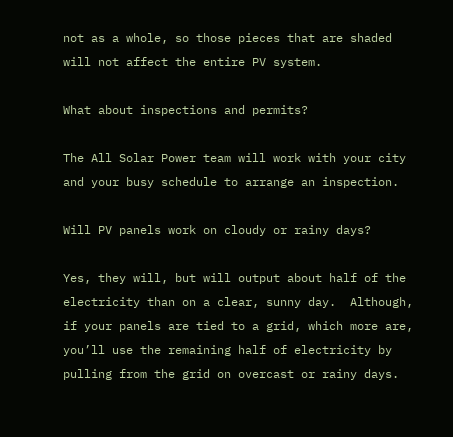not as a whole, so those pieces that are shaded will not affect the entire PV system.

What about inspections and permits?

The All Solar Power team will work with your city and your busy schedule to arrange an inspection.

Will PV panels work on cloudy or rainy days?

Yes, they will, but will output about half of the electricity than on a clear, sunny day.  Although, if your panels are tied to a grid, which more are, you’ll use the remaining half of electricity by pulling from the grid on overcast or rainy days.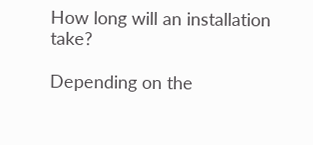How long will an installation take?

Depending on the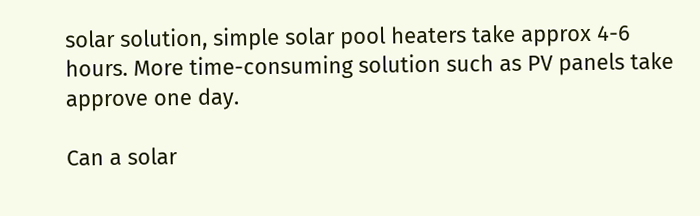solar solution, simple solar pool heaters take approx 4-6 hours. More time-consuming solution such as PV panels take approve one day.

Can a solar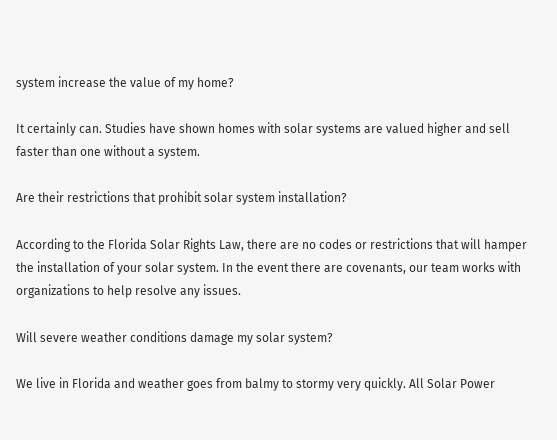system increase the value of my home?

It certainly can. Studies have shown homes with solar systems are valued higher and sell faster than one without a system.

Are their restrictions that prohibit solar system installation?

According to the Florida Solar Rights Law, there are no codes or restrictions that will hamper the installation of your solar system. In the event there are covenants, our team works with organizations to help resolve any issues.

Will severe weather conditions damage my solar system?

We live in Florida and weather goes from balmy to stormy very quickly. All Solar Power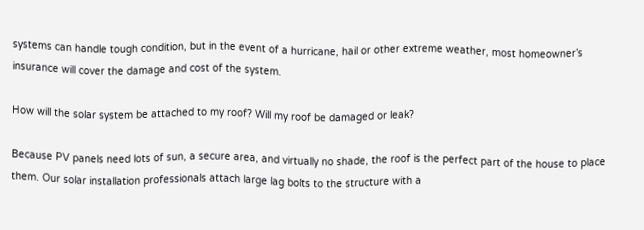systems can handle tough condition, but in the event of a hurricane, hail or other extreme weather, most homeowner’s insurance will cover the damage and cost of the system.

How will the solar system be attached to my roof? Will my roof be damaged or leak?

Because PV panels need lots of sun, a secure area, and virtually no shade, the roof is the perfect part of the house to place them. Our solar installation professionals attach large lag bolts to the structure with a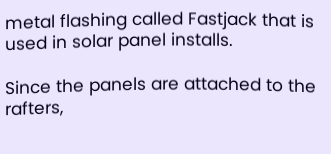metal flashing called Fastjack that is used in solar panel installs.

Since the panels are attached to the rafters,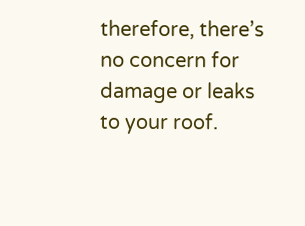therefore, there’s no concern for damage or leaks to your roof.